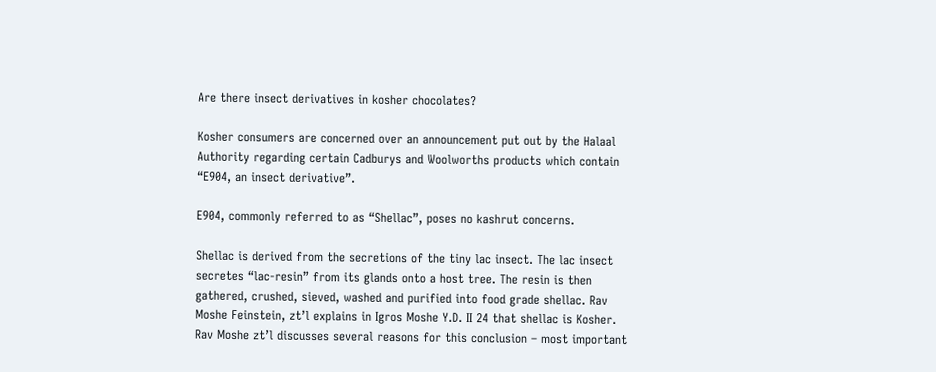Are there insect derivatives in kosher chocolates?

Kosher consumers are concerned over an announcement put out by the Halaal Authority regarding certain Cadburys and Woolworths products which contain “E904, an insect derivative”.

E904, commonly referred to as “Shellac”, poses no kashrut concerns.

Shellac is derived from the secretions of the tiny lac insect. The lac insect secretes “lac-resin” from its glands onto a host tree. The resin is then gathered, crushed, sieved, washed and purified into food grade shellac. Rav Moshe Feinstein, zt’l explains in Igros Moshe Y.D. II 24 that shellac is Kosher. Rav Moshe zt’l discusses several reasons for this conclusion – most important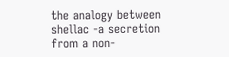the analogy between shellac -a secretion from a non-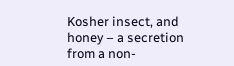Kosher insect, and honey – a secretion from a non-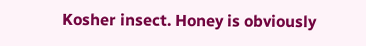Kosher insect. Honey is obviously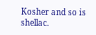Kosher and so is shellac.